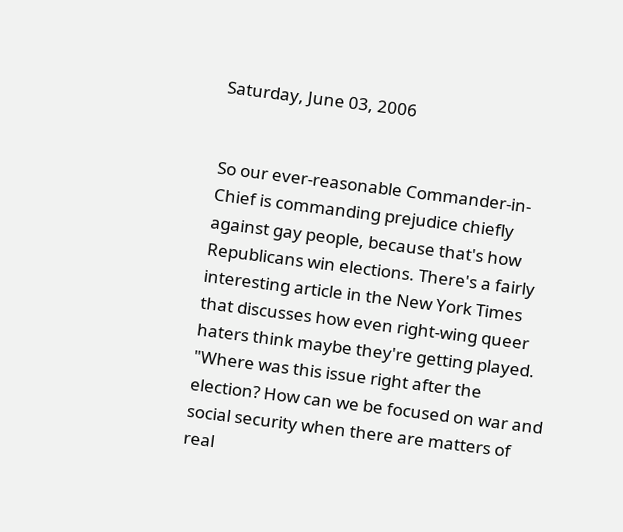Saturday, June 03, 2006


So our ever-reasonable Commander-in-Chief is commanding prejudice chiefly against gay people, because that's how Republicans win elections. There's a fairly interesting article in the New York Times that discusses how even right-wing queer haters think maybe they're getting played. "Where was this issue right after the election? How can we be focused on war and social security when there are matters of real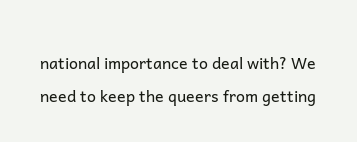national importance to deal with? We need to keep the queers from getting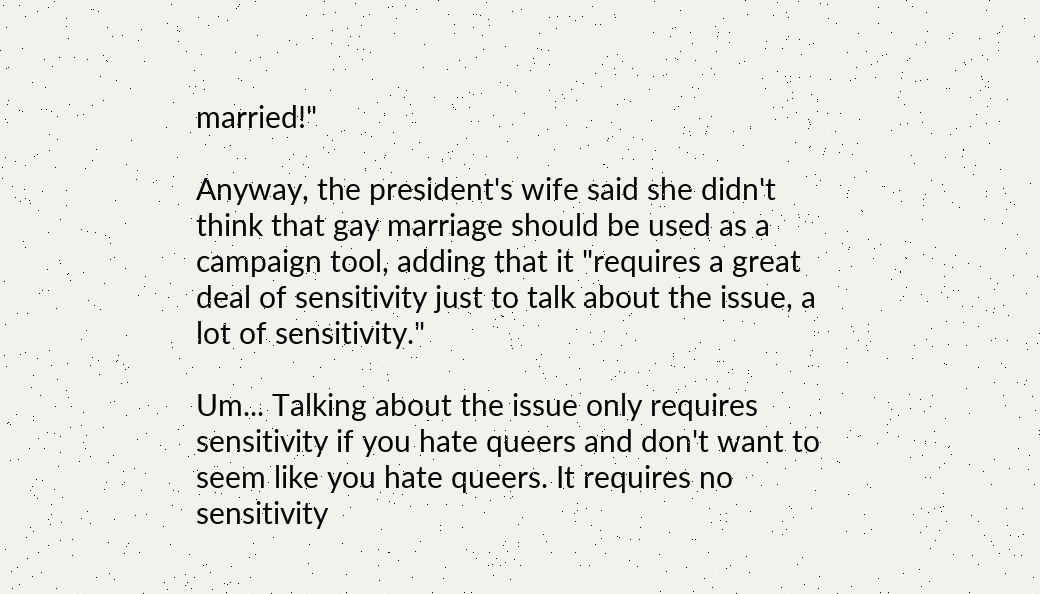married!"

Anyway, the president's wife said she didn't think that gay marriage should be used as a campaign tool, adding that it "requires a great deal of sensitivity just to talk about the issue, a lot of sensitivity."

Um... Talking about the issue only requires sensitivity if you hate queers and don't want to seem like you hate queers. It requires no sensitivity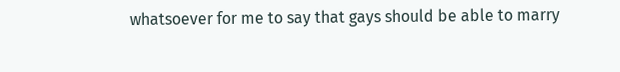whatsoever for me to say that gays should be able to marry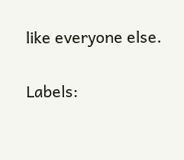like everyone else.

Labels: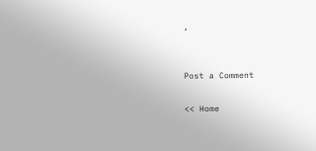,


Post a Comment

<< Home